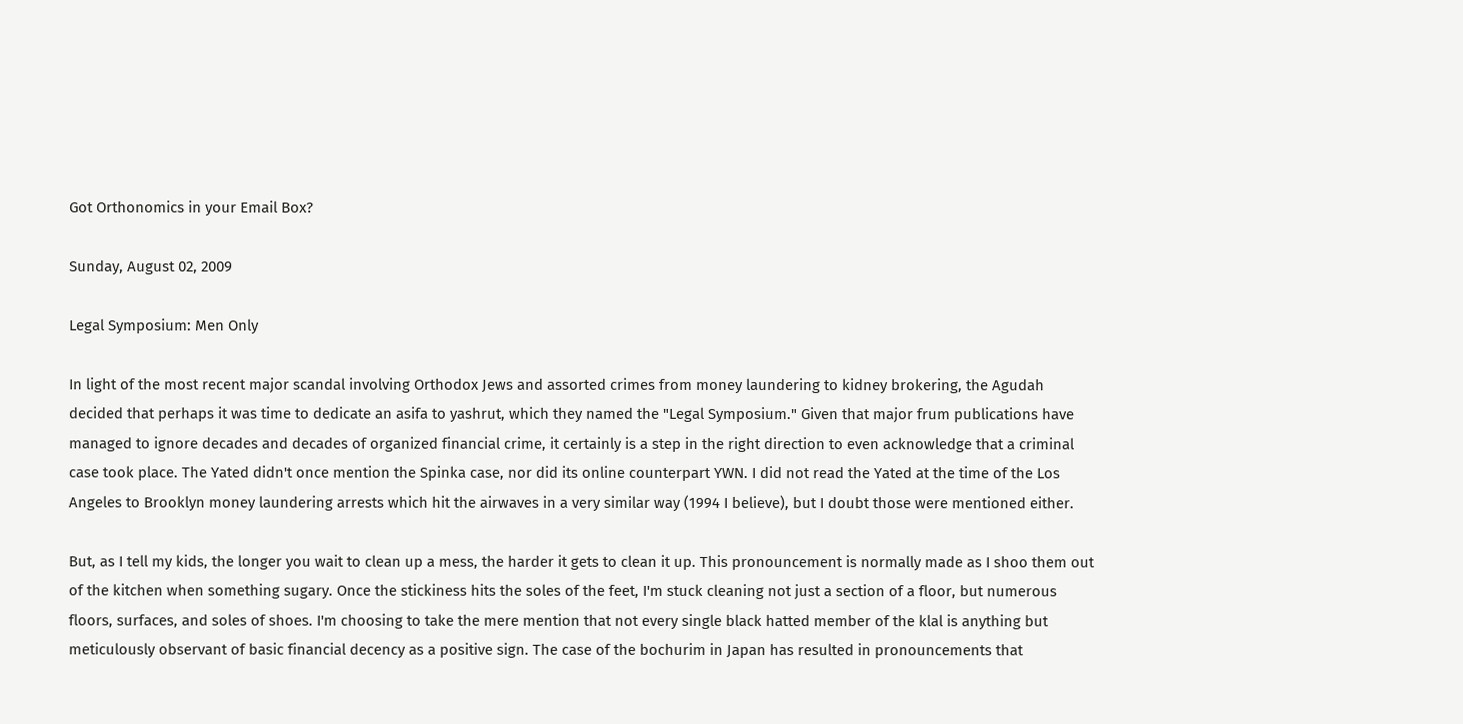Got Orthonomics in your Email Box?

Sunday, August 02, 2009

Legal Symposium: Men Only

In light of the most recent major scandal involving Orthodox Jews and assorted crimes from money laundering to kidney brokering, the Agudah decided that perhaps it was time to dedicate an asifa to yashrut, which they named the "Legal Symposium." Given that major frum publications have managed to ignore decades and decades of organized financial crime, it certainly is a step in the right direction to even acknowledge that a criminal case took place. The Yated didn't once mention the Spinka case, nor did its online counterpart YWN. I did not read the Yated at the time of the Los Angeles to Brooklyn money laundering arrests which hit the airwaves in a very similar way (1994 I believe), but I doubt those were mentioned either.

But, as I tell my kids, the longer you wait to clean up a mess, the harder it gets to clean it up. This pronouncement is normally made as I shoo them out of the kitchen when something sugary. Once the stickiness hits the soles of the feet, I'm stuck cleaning not just a section of a floor, but numerous floors, surfaces, and soles of shoes. I'm choosing to take the mere mention that not every single black hatted member of the klal is anything but meticulously observant of basic financial decency as a positive sign. The case of the bochurim in Japan has resulted in pronouncements that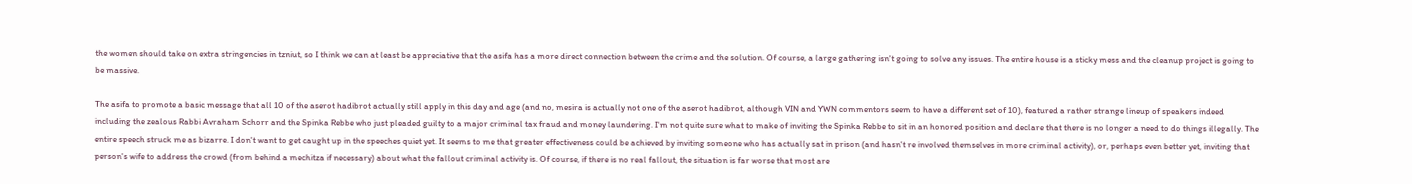the women should take on extra stringencies in tzniut, so I think we can at least be appreciative that the asifa has a more direct connection between the crime and the solution. Of course, a large gathering isn't going to solve any issues. The entire house is a sticky mess and the cleanup project is going to be massive.

The asifa to promote a basic message that all 10 of the aserot hadibrot actually still apply in this day and age (and no, mesira is actually not one of the aserot hadibrot, although VIN and YWN commentors seem to have a different set of 10), featured a rather strange lineup of speakers indeed including the zealous Rabbi Avraham Schorr and the Spinka Rebbe who just pleaded guilty to a major criminal tax fraud and money laundering. I'm not quite sure what to make of inviting the Spinka Rebbe to sit in an honored position and declare that there is no longer a need to do things illegally. The entire speech struck me as bizarre. I don't want to get caught up in the speeches quiet yet. It seems to me that greater effectiveness could be achieved by inviting someone who has actually sat in prison (and hasn't re involved themselves in more criminal activity), or, perhaps even better yet, inviting that person's wife to address the crowd (from behind a mechitza if necessary) about what the fallout criminal activity is. Of course, if there is no real fallout, the situation is far worse that most are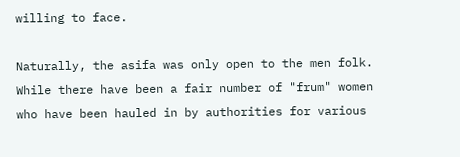willing to face.

Naturally, the asifa was only open to the men folk. While there have been a fair number of "frum" women who have been hauled in by authorities for various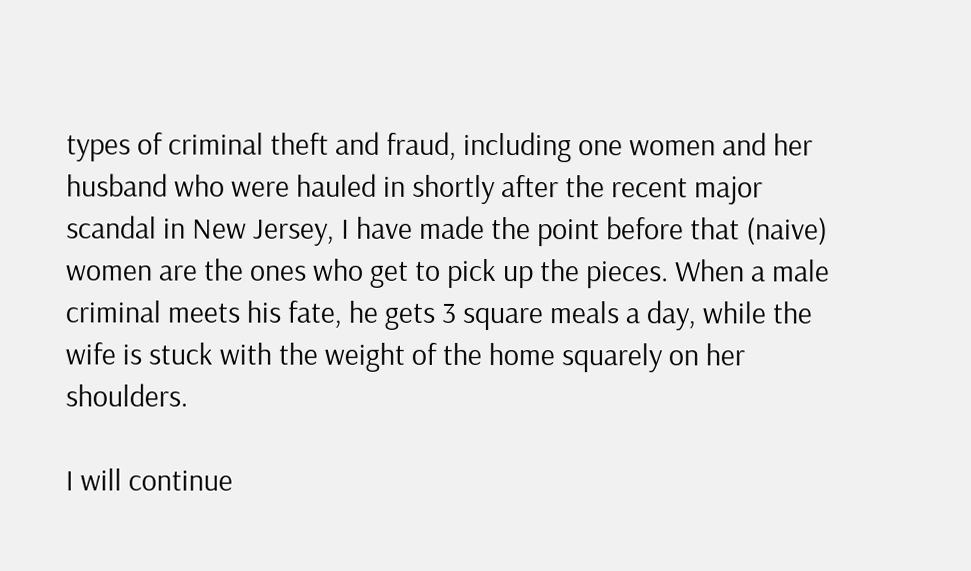types of criminal theft and fraud, including one women and her husband who were hauled in shortly after the recent major scandal in New Jersey, I have made the point before that (naive) women are the ones who get to pick up the pieces. When a male criminal meets his fate, he gets 3 square meals a day, while the wife is stuck with the weight of the home squarely on her shoulders.

I will continue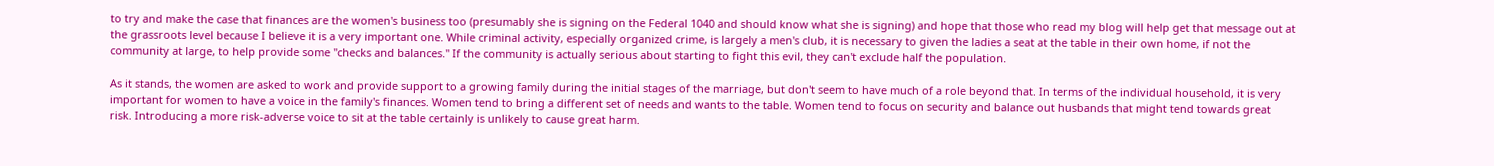to try and make the case that finances are the women's business too (presumably she is signing on the Federal 1040 and should know what she is signing) and hope that those who read my blog will help get that message out at the grassroots level because I believe it is a very important one. While criminal activity, especially organized crime, is largely a men's club, it is necessary to given the ladies a seat at the table in their own home, if not the community at large, to help provide some "checks and balances." If the community is actually serious about starting to fight this evil, they can't exclude half the population.

As it stands, the women are asked to work and provide support to a growing family during the initial stages of the marriage, but don't seem to have much of a role beyond that. In terms of the individual household, it is very important for women to have a voice in the family's finances. Women tend to bring a different set of needs and wants to the table. Women tend to focus on security and balance out husbands that might tend towards great risk. Introducing a more risk-adverse voice to sit at the table certainly is unlikely to cause great harm.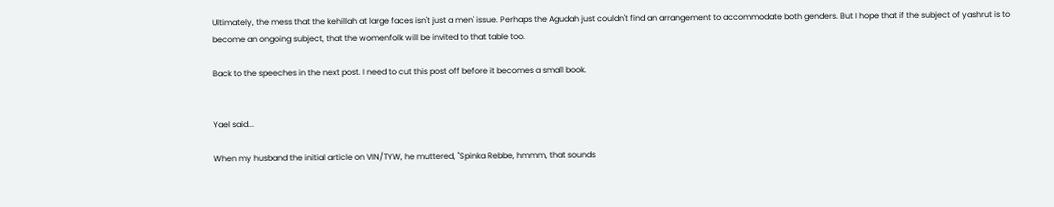Ultimately, the mess that the kehillah at large faces isn't just a men' issue. Perhaps the Agudah just couldn't find an arrangement to accommodate both genders. But I hope that if the subject of yashrut is to become an ongoing subject, that the womenfolk will be invited to that table too.

Back to the speeches in the next post. I need to cut this post off before it becomes a small book.


Yael said...

When my husband the initial article on VIN/TYW, he muttered, "Spinka Rebbe, hmmm, that sounds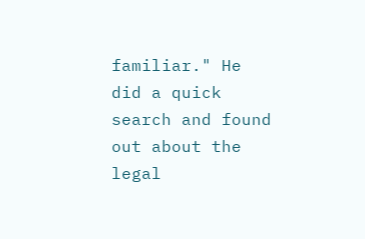familiar." He did a quick search and found out about the legal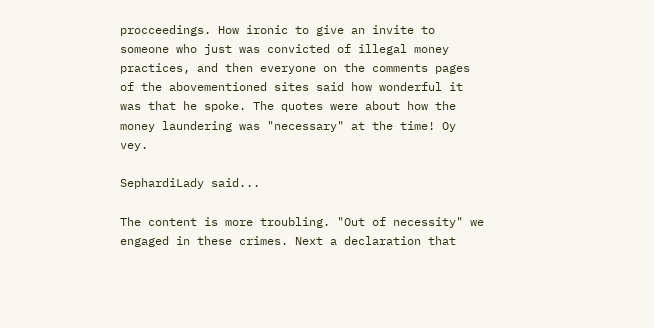procceedings. How ironic to give an invite to someone who just was convicted of illegal money practices, and then everyone on the comments pages of the abovementioned sites said how wonderful it was that he spoke. The quotes were about how the money laundering was "necessary" at the time! Oy vey.

SephardiLady said...

The content is more troubling. "Out of necessity" we engaged in these crimes. Next a declaration that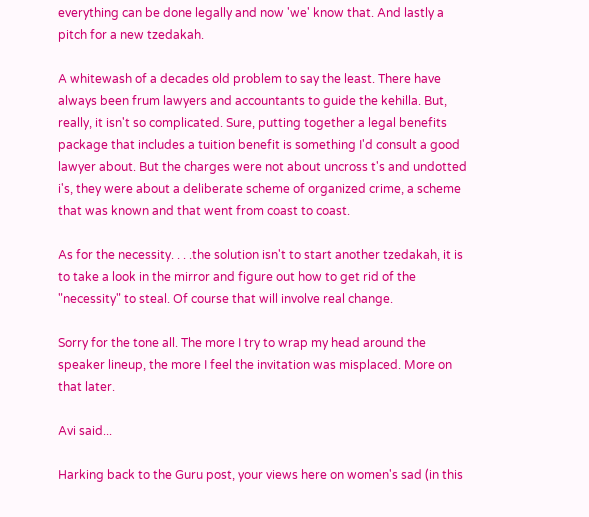everything can be done legally and now 'we' know that. And lastly a pitch for a new tzedakah.

A whitewash of a decades old problem to say the least. There have always been frum lawyers and accountants to guide the kehilla. But, really, it isn't so complicated. Sure, putting together a legal benefits package that includes a tuition benefit is something I'd consult a good lawyer about. But the charges were not about uncross t's and undotted i's, they were about a deliberate scheme of organized crime, a scheme that was known and that went from coast to coast.

As for the necessity. . . .the solution isn't to start another tzedakah, it is to take a look in the mirror and figure out how to get rid of the "necessity" to steal. Of course that will involve real change.

Sorry for the tone all. The more I try to wrap my head around the speaker lineup, the more I feel the invitation was misplaced. More on that later.

Avi said...

Harking back to the Guru post, your views here on women's sad (in this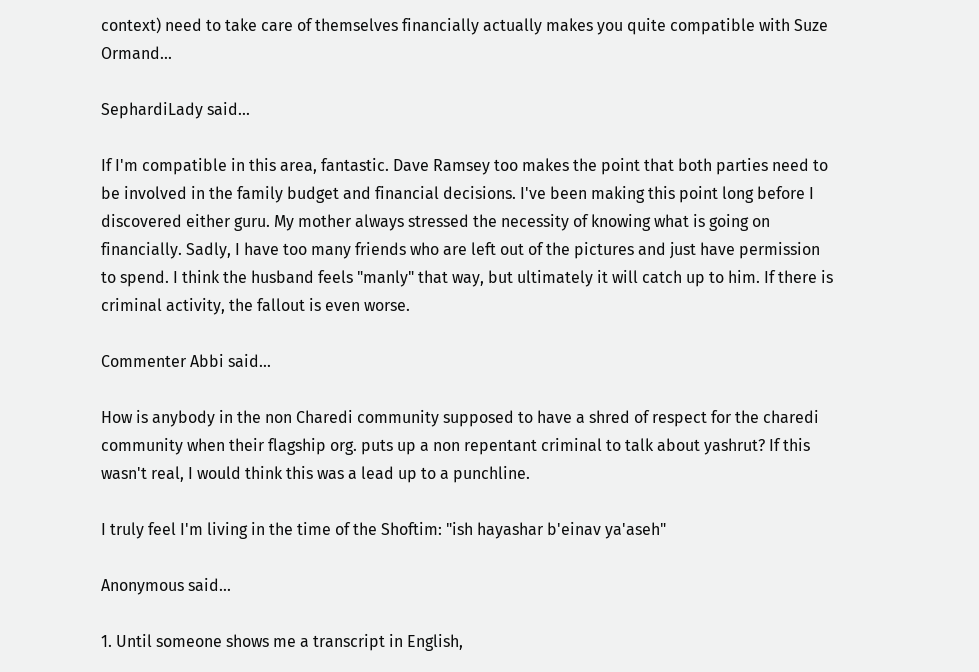context) need to take care of themselves financially actually makes you quite compatible with Suze Ormand...

SephardiLady said...

If I'm compatible in this area, fantastic. Dave Ramsey too makes the point that both parties need to be involved in the family budget and financial decisions. I've been making this point long before I discovered either guru. My mother always stressed the necessity of knowing what is going on financially. Sadly, I have too many friends who are left out of the pictures and just have permission to spend. I think the husband feels "manly" that way, but ultimately it will catch up to him. If there is criminal activity, the fallout is even worse.

Commenter Abbi said...

How is anybody in the non Charedi community supposed to have a shred of respect for the charedi community when their flagship org. puts up a non repentant criminal to talk about yashrut? If this wasn't real, I would think this was a lead up to a punchline.

I truly feel I'm living in the time of the Shoftim: "ish hayashar b'einav ya'aseh"

Anonymous said...

1. Until someone shows me a transcript in English,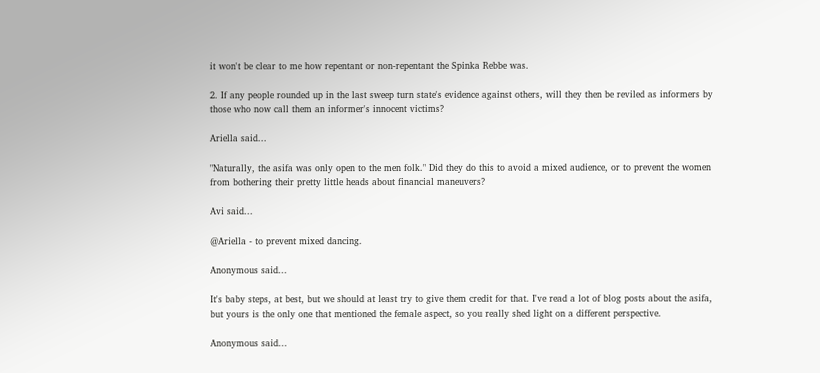it won't be clear to me how repentant or non-repentant the Spinka Rebbe was.

2. If any people rounded up in the last sweep turn state's evidence against others, will they then be reviled as informers by those who now call them an informer's innocent victims?

Ariella said...

"Naturally, the asifa was only open to the men folk." Did they do this to avoid a mixed audience, or to prevent the women from bothering their pretty little heads about financial maneuvers?

Avi said...

@Ariella - to prevent mixed dancing.

Anonymous said...

It's baby steps, at best, but we should at least try to give them credit for that. I've read a lot of blog posts about the asifa, but yours is the only one that mentioned the female aspect, so you really shed light on a different perspective.

Anonymous said...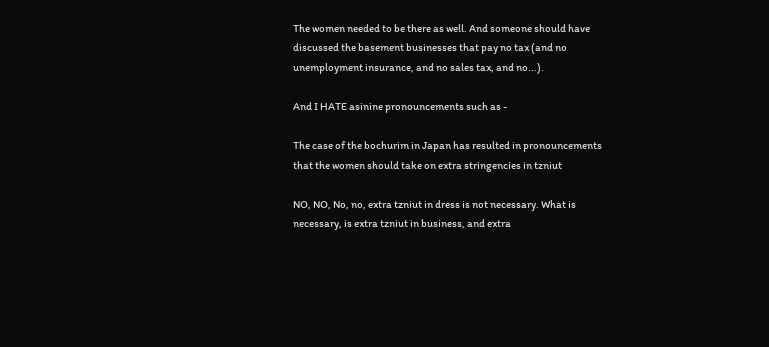The women needed to be there as well. And someone should have discussed the basement businesses that pay no tax (and no unemployment insurance, and no sales tax, and no...).

And I HATE asinine pronouncements such as -

The case of the bochurim in Japan has resulted in pronouncements that the women should take on extra stringencies in tzniut

NO, NO, No, no, extra tzniut in dress is not necessary. What is necessary, is extra tzniut in business, and extra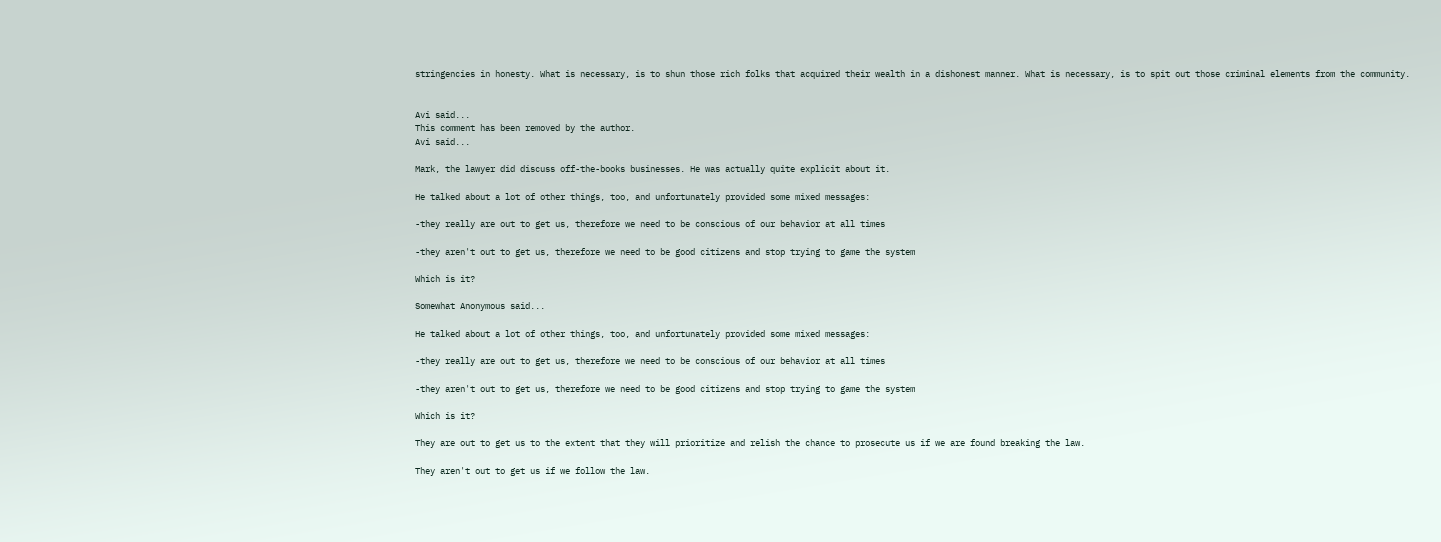stringencies in honesty. What is necessary, is to shun those rich folks that acquired their wealth in a dishonest manner. What is necessary, is to spit out those criminal elements from the community.


Avi said...
This comment has been removed by the author.
Avi said...

Mark, the lawyer did discuss off-the-books businesses. He was actually quite explicit about it.

He talked about a lot of other things, too, and unfortunately provided some mixed messages:

-they really are out to get us, therefore we need to be conscious of our behavior at all times

-they aren't out to get us, therefore we need to be good citizens and stop trying to game the system

Which is it?

Somewhat Anonymous said...

He talked about a lot of other things, too, and unfortunately provided some mixed messages:

-they really are out to get us, therefore we need to be conscious of our behavior at all times

-they aren't out to get us, therefore we need to be good citizens and stop trying to game the system

Which is it?

They are out to get us to the extent that they will prioritize and relish the chance to prosecute us if we are found breaking the law.

They aren't out to get us if we follow the law.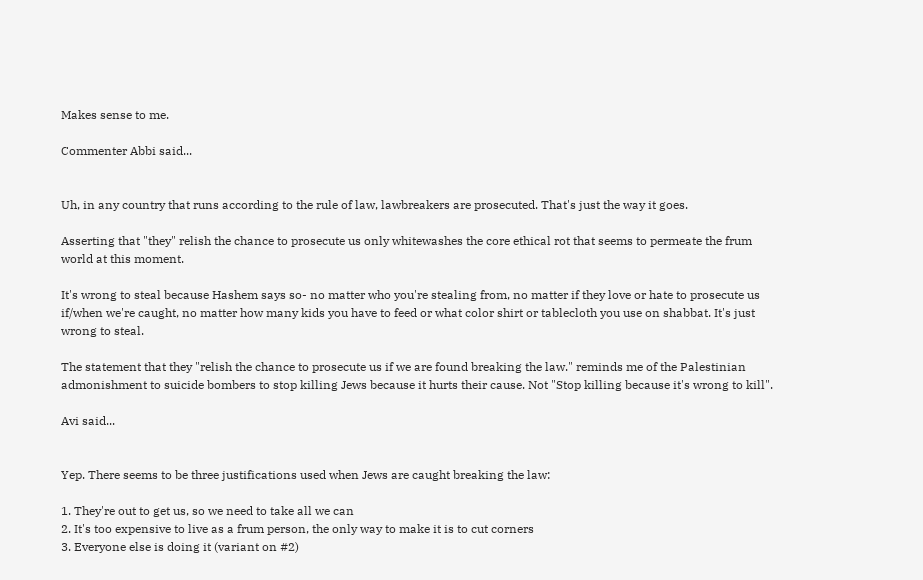Makes sense to me.

Commenter Abbi said...


Uh, in any country that runs according to the rule of law, lawbreakers are prosecuted. That's just the way it goes.

Asserting that "they" relish the chance to prosecute us only whitewashes the core ethical rot that seems to permeate the frum world at this moment.

It's wrong to steal because Hashem says so- no matter who you're stealing from, no matter if they love or hate to prosecute us if/when we're caught, no matter how many kids you have to feed or what color shirt or tablecloth you use on shabbat. It's just wrong to steal.

The statement that they "relish the chance to prosecute us if we are found breaking the law." reminds me of the Palestinian admonishment to suicide bombers to stop killing Jews because it hurts their cause. Not "Stop killing because it's wrong to kill".

Avi said...


Yep. There seems to be three justifications used when Jews are caught breaking the law:

1. They're out to get us, so we need to take all we can
2. It's too expensive to live as a frum person, the only way to make it is to cut corners
3. Everyone else is doing it (variant on #2)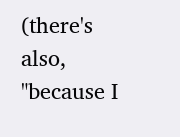(there's also, "because I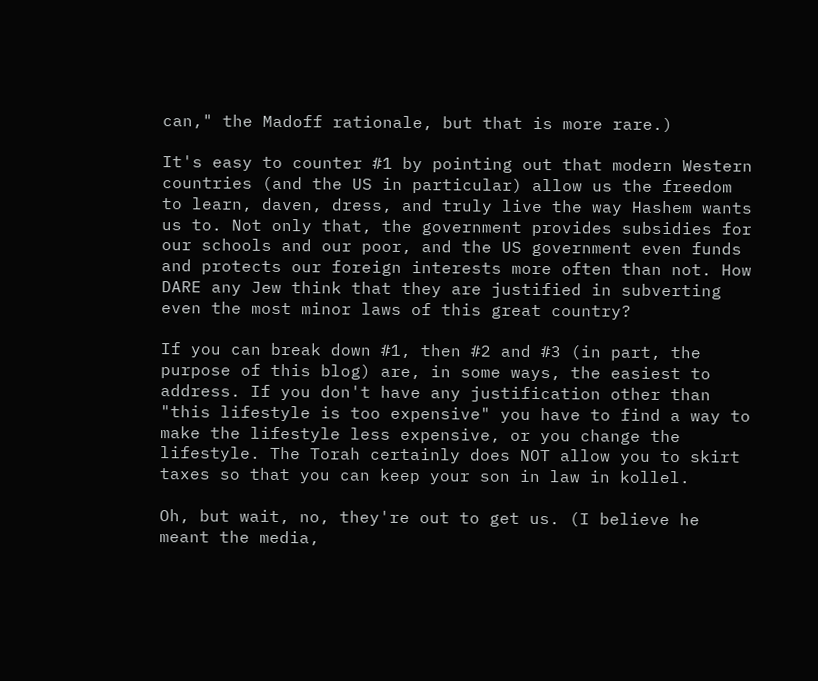can," the Madoff rationale, but that is more rare.)

It's easy to counter #1 by pointing out that modern Western countries (and the US in particular) allow us the freedom to learn, daven, dress, and truly live the way Hashem wants us to. Not only that, the government provides subsidies for our schools and our poor, and the US government even funds and protects our foreign interests more often than not. How DARE any Jew think that they are justified in subverting even the most minor laws of this great country?

If you can break down #1, then #2 and #3 (in part, the purpose of this blog) are, in some ways, the easiest to address. If you don't have any justification other than "this lifestyle is too expensive" you have to find a way to make the lifestyle less expensive, or you change the lifestyle. The Torah certainly does NOT allow you to skirt taxes so that you can keep your son in law in kollel.

Oh, but wait, no, they're out to get us. (I believe he meant the media,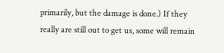primarily, but the damage is done.) If they really are still out to get us, some will remain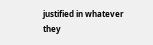justified in whatever they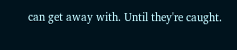can get away with. Until they're caught.